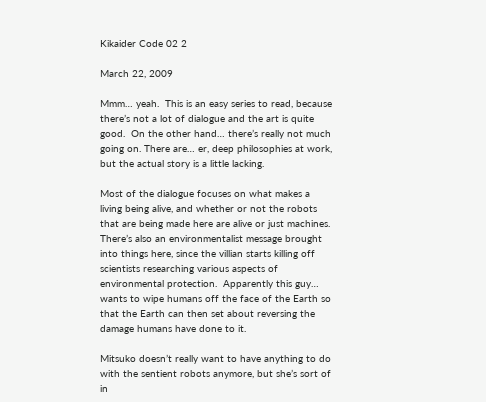Kikaider Code 02 2

March 22, 2009

Mmm… yeah.  This is an easy series to read, because there’s not a lot of dialogue and the art is quite good.  On the other hand… there’s really not much going on. There are… er, deep philosophies at work, but the actual story is a little lacking.

Most of the dialogue focuses on what makes a living being alive, and whether or not the robots that are being made here are alive or just machines.  There’s also an environmentalist message brought into things here, since the villian starts killing off scientists researching various aspects of environmental protection.  Apparently this guy… wants to wipe humans off the face of the Earth so that the Earth can then set about reversing the damage humans have done to it.

Mitsuko doesn’t really want to have anything to do with the sentient robots anymore, but she’s sort of in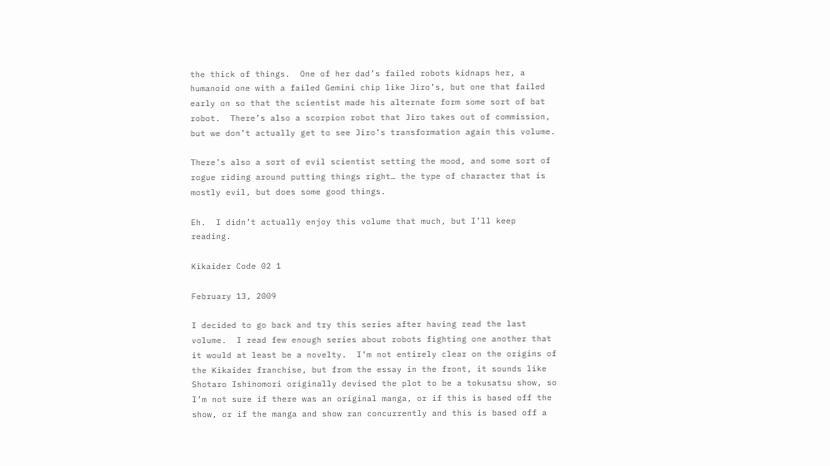the thick of things.  One of her dad’s failed robots kidnaps her, a humanoid one with a failed Gemini chip like Jiro’s, but one that failed early on so that the scientist made his alternate form some sort of bat robot.  There’s also a scorpion robot that Jiro takes out of commission, but we don’t actually get to see Jiro’s transformation again this volume.

There’s also a sort of evil scientist setting the mood, and some sort of rogue riding around putting things right… the type of character that is mostly evil, but does some good things.

Eh.  I didn’t actually enjoy this volume that much, but I’ll keep reading.

Kikaider Code 02 1

February 13, 2009

I decided to go back and try this series after having read the last volume.  I read few enough series about robots fighting one another that it would at least be a novelty.  I’m not entirely clear on the origins of the Kikaider franchise, but from the essay in the front, it sounds like Shotaro Ishinomori originally devised the plot to be a tokusatsu show, so I’m not sure if there was an original manga, or if this is based off the show, or if the manga and show ran concurrently and this is based off a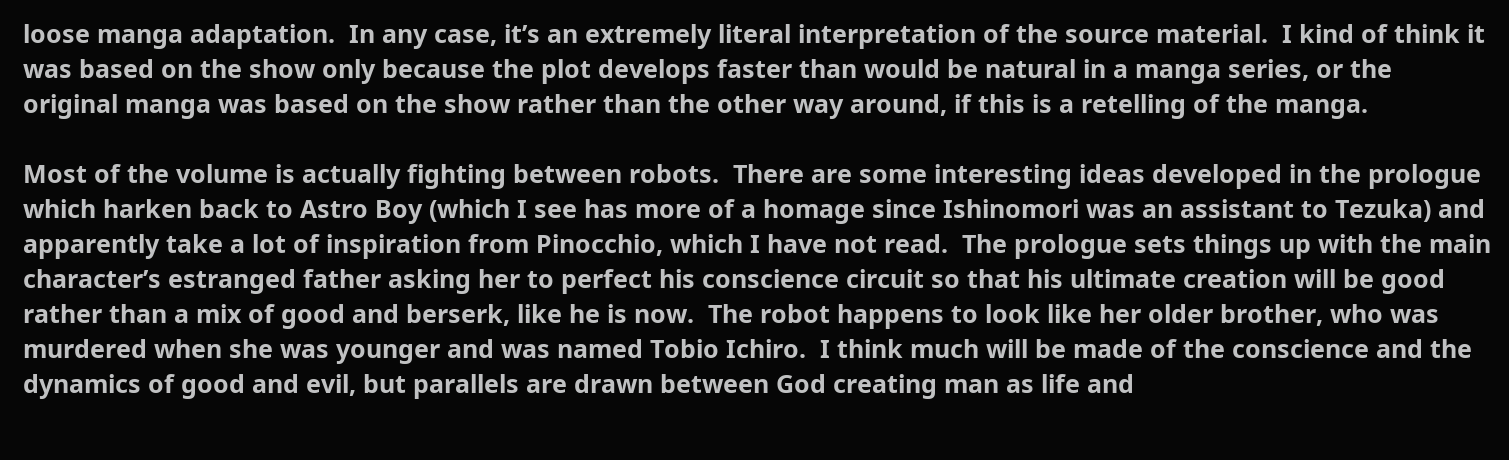loose manga adaptation.  In any case, it’s an extremely literal interpretation of the source material.  I kind of think it was based on the show only because the plot develops faster than would be natural in a manga series, or the original manga was based on the show rather than the other way around, if this is a retelling of the manga.

Most of the volume is actually fighting between robots.  There are some interesting ideas developed in the prologue which harken back to Astro Boy (which I see has more of a homage since Ishinomori was an assistant to Tezuka) and apparently take a lot of inspiration from Pinocchio, which I have not read.  The prologue sets things up with the main character’s estranged father asking her to perfect his conscience circuit so that his ultimate creation will be good rather than a mix of good and berserk, like he is now.  The robot happens to look like her older brother, who was murdered when she was younger and was named Tobio Ichiro.  I think much will be made of the conscience and the dynamics of good and evil, but parallels are drawn between God creating man as life and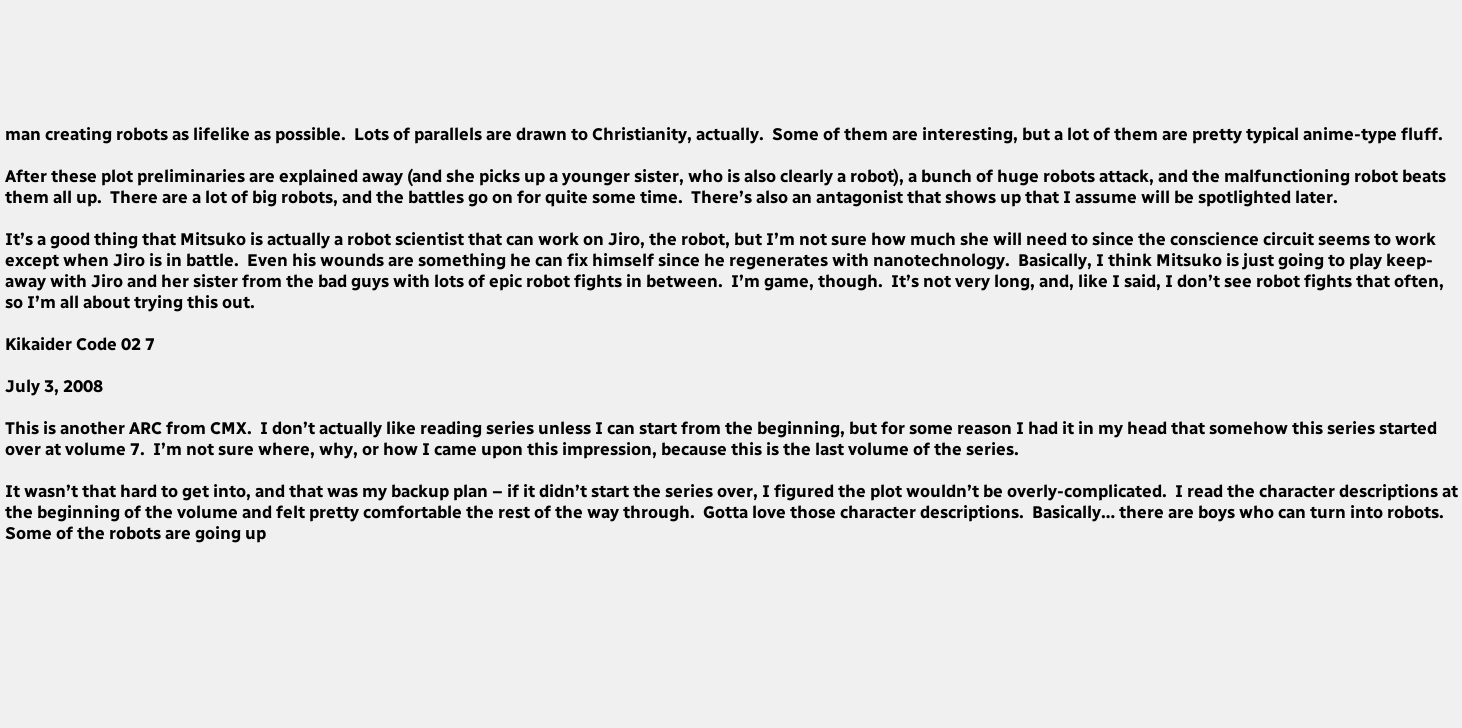man creating robots as lifelike as possible.  Lots of parallels are drawn to Christianity, actually.  Some of them are interesting, but a lot of them are pretty typical anime-type fluff.

After these plot preliminaries are explained away (and she picks up a younger sister, who is also clearly a robot), a bunch of huge robots attack, and the malfunctioning robot beats them all up.  There are a lot of big robots, and the battles go on for quite some time.  There’s also an antagonist that shows up that I assume will be spotlighted later.

It’s a good thing that Mitsuko is actually a robot scientist that can work on Jiro, the robot, but I’m not sure how much she will need to since the conscience circuit seems to work except when Jiro is in battle.  Even his wounds are something he can fix himself since he regenerates with nanotechnology.  Basically, I think Mitsuko is just going to play keep-away with Jiro and her sister from the bad guys with lots of epic robot fights in between.  I’m game, though.  It’s not very long, and, like I said, I don’t see robot fights that often, so I’m all about trying this out.

Kikaider Code 02 7

July 3, 2008

This is another ARC from CMX.  I don’t actually like reading series unless I can start from the beginning, but for some reason I had it in my head that somehow this series started over at volume 7.  I’m not sure where, why, or how I came upon this impression, because this is the last volume of the series.

It wasn’t that hard to get into, and that was my backup plan – if it didn’t start the series over, I figured the plot wouldn’t be overly-complicated.  I read the character descriptions at the beginning of the volume and felt pretty comfortable the rest of the way through.  Gotta love those character descriptions.  Basically… there are boys who can turn into robots.  Some of the robots are going up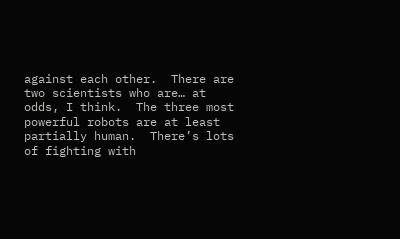against each other.  There are two scientists who are… at odds, I think.  The three most powerful robots are at least partially human.  There’s lots of fighting with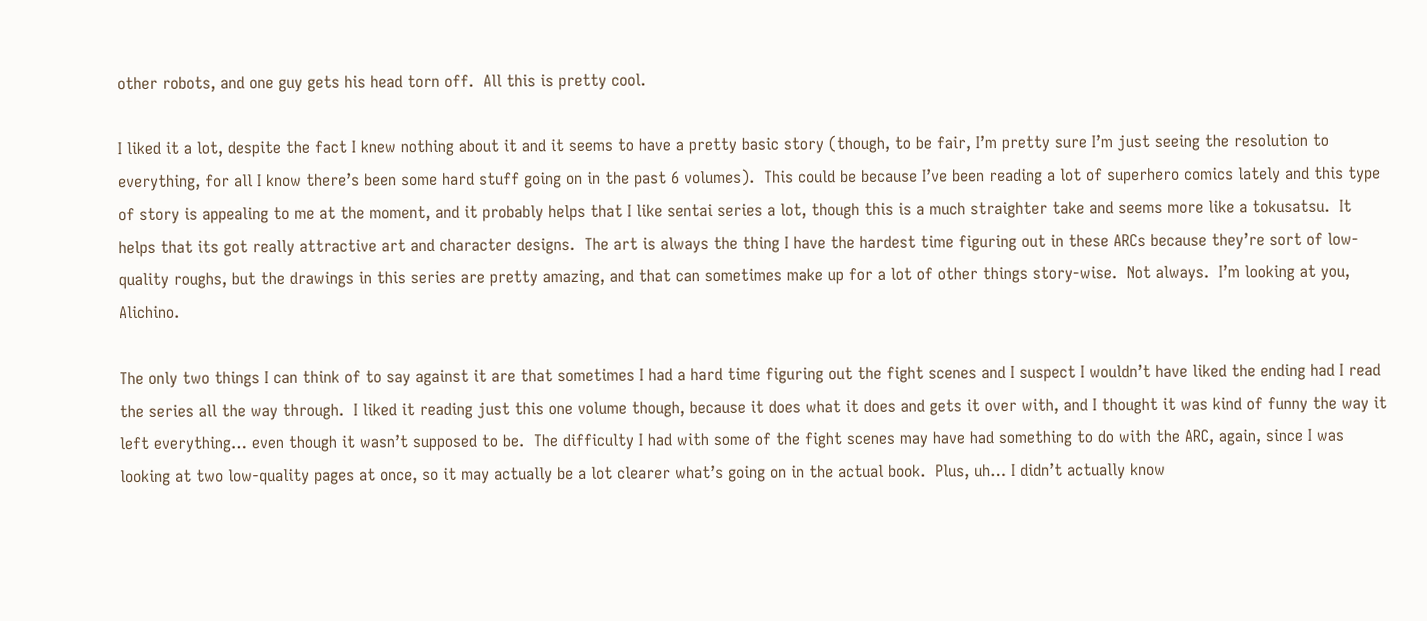other robots, and one guy gets his head torn off.  All this is pretty cool.

I liked it a lot, despite the fact I knew nothing about it and it seems to have a pretty basic story (though, to be fair, I’m pretty sure I’m just seeing the resolution to everything, for all I know there’s been some hard stuff going on in the past 6 volumes).  This could be because I’ve been reading a lot of superhero comics lately and this type of story is appealing to me at the moment, and it probably helps that I like sentai series a lot, though this is a much straighter take and seems more like a tokusatsu.  It helps that its got really attractive art and character designs.  The art is always the thing I have the hardest time figuring out in these ARCs because they’re sort of low-quality roughs, but the drawings in this series are pretty amazing, and that can sometimes make up for a lot of other things story-wise.  Not always.  I’m looking at you, Alichino.

The only two things I can think of to say against it are that sometimes I had a hard time figuring out the fight scenes and I suspect I wouldn’t have liked the ending had I read the series all the way through.  I liked it reading just this one volume though, because it does what it does and gets it over with, and I thought it was kind of funny the way it left everything… even though it wasn’t supposed to be.  The difficulty I had with some of the fight scenes may have had something to do with the ARC, again, since I was looking at two low-quality pages at once, so it may actually be a lot clearer what’s going on in the actual book.  Plus, uh… I didn’t actually know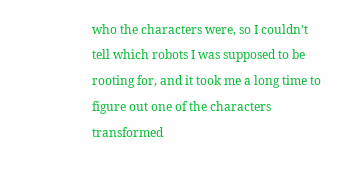who the characters were, so I couldn’t tell which robots I was supposed to be rooting for, and it took me a long time to figure out one of the characters transformed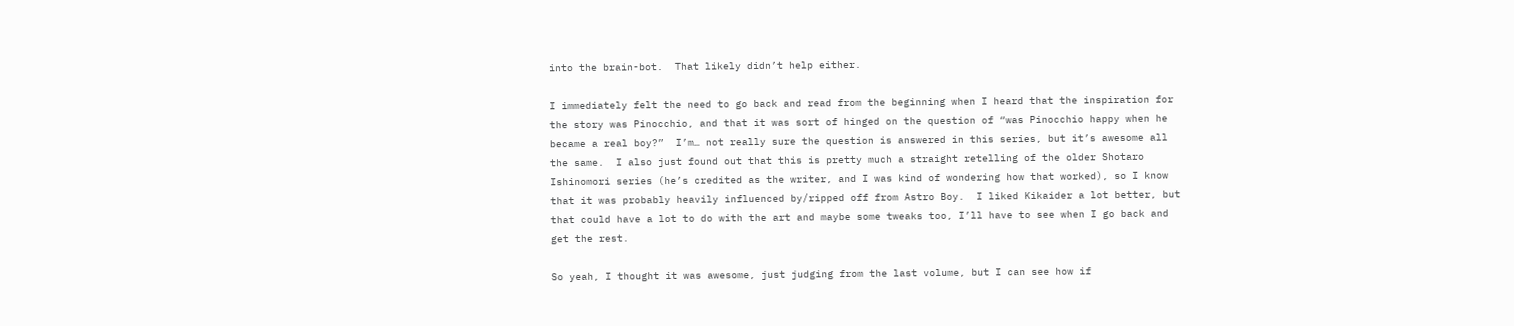into the brain-bot.  That likely didn’t help either.

I immediately felt the need to go back and read from the beginning when I heard that the inspiration for the story was Pinocchio, and that it was sort of hinged on the question of “was Pinocchio happy when he became a real boy?”  I’m… not really sure the question is answered in this series, but it’s awesome all the same.  I also just found out that this is pretty much a straight retelling of the older Shotaro Ishinomori series (he’s credited as the writer, and I was kind of wondering how that worked), so I know that it was probably heavily influenced by/ripped off from Astro Boy.  I liked Kikaider a lot better, but that could have a lot to do with the art and maybe some tweaks too, I’ll have to see when I go back and get the rest.

So yeah, I thought it was awesome, just judging from the last volume, but I can see how if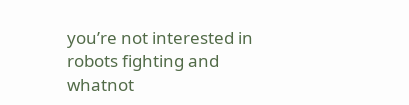you’re not interested in robots fighting and whatnot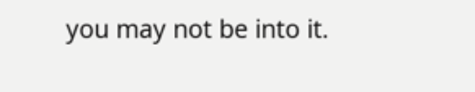you may not be into it.